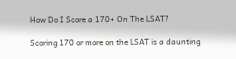How Do I Score a 170+ On The LSAT?

Scoring 170 or more on the LSAT is a daunting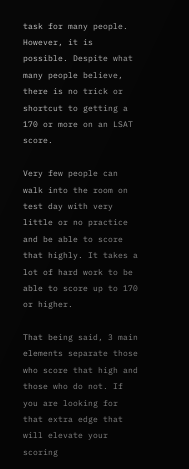task for many people. However, it is possible. Despite what many people believe, there is no trick or shortcut to getting a 170 or more on an LSAT score.

Very few people can walk into the room on test day with very little or no practice and be able to score that highly. It takes a lot of hard work to be able to score up to 170 or higher.

That being said, 3 main elements separate those who score that high and those who do not. If you are looking for that extra edge that will elevate your scoring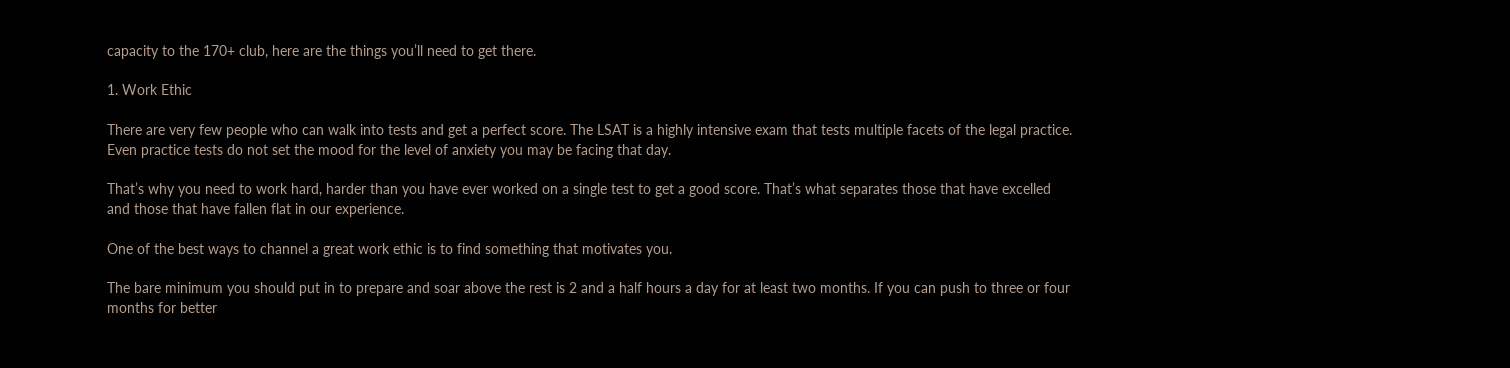capacity to the 170+ club, here are the things you’ll need to get there.

1. Work Ethic

There are very few people who can walk into tests and get a perfect score. The LSAT is a highly intensive exam that tests multiple facets of the legal practice. Even practice tests do not set the mood for the level of anxiety you may be facing that day.

That’s why you need to work hard, harder than you have ever worked on a single test to get a good score. That’s what separates those that have excelled and those that have fallen flat in our experience.

One of the best ways to channel a great work ethic is to find something that motivates you.

The bare minimum you should put in to prepare and soar above the rest is 2 and a half hours a day for at least two months. If you can push to three or four months for better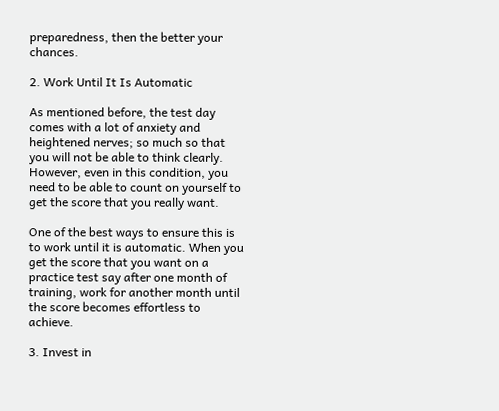preparedness, then the better your chances.

2. Work Until It Is Automatic

As mentioned before, the test day comes with a lot of anxiety and heightened nerves; so much so that you will not be able to think clearly. However, even in this condition, you need to be able to count on yourself to get the score that you really want.

One of the best ways to ensure this is to work until it is automatic. When you get the score that you want on a practice test say after one month of training, work for another month until the score becomes effortless to achieve.

3. Invest in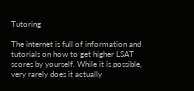Tutoring

The internet is full of information and tutorials on how to get higher LSAT scores by yourself. While it is possible, very rarely does it actually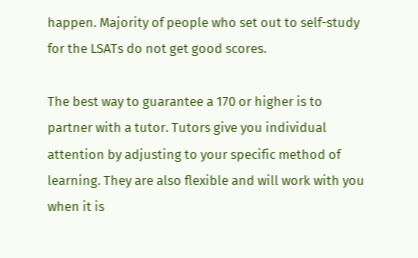happen. Majority of people who set out to self-study for the LSATs do not get good scores.

The best way to guarantee a 170 or higher is to partner with a tutor. Tutors give you individual attention by adjusting to your specific method of learning. They are also flexible and will work with you when it is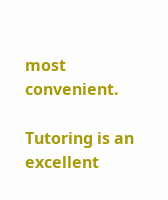most convenient.

Tutoring is an excellent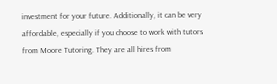investment for your future. Additionally, it can be very affordable, especially if you choose to work with tutors from Moore Tutoring. They are all hires from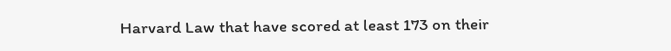Harvard Law that have scored at least 173 on their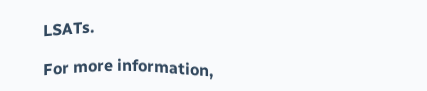LSATs.

For more information,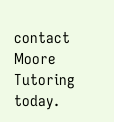contact Moore Tutoring today.